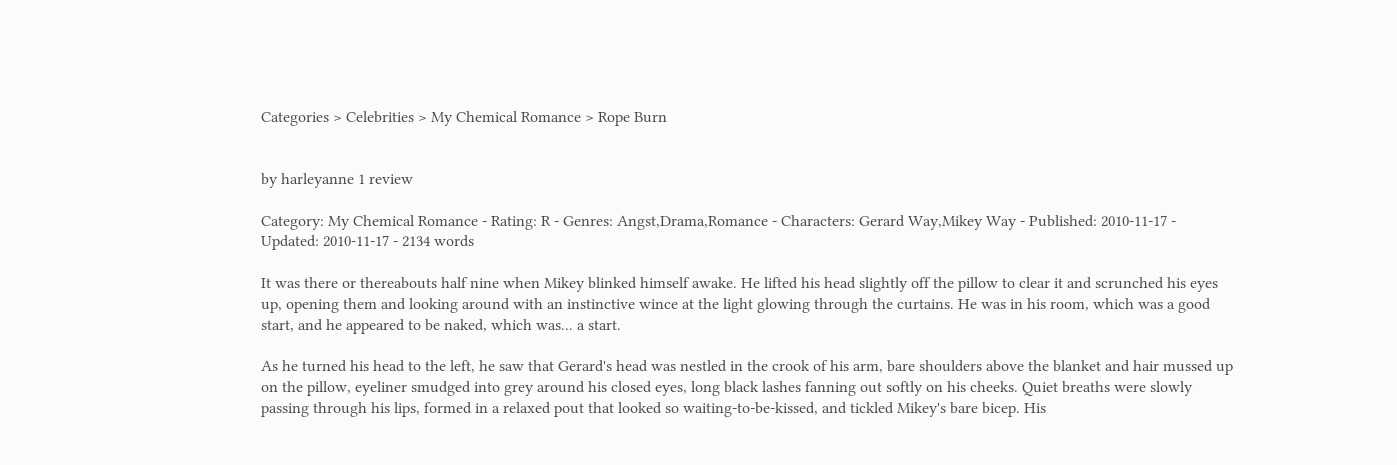Categories > Celebrities > My Chemical Romance > Rope Burn


by harleyanne 1 review

Category: My Chemical Romance - Rating: R - Genres: Angst,Drama,Romance - Characters: Gerard Way,Mikey Way - Published: 2010-11-17 - Updated: 2010-11-17 - 2134 words

It was there or thereabouts half nine when Mikey blinked himself awake. He lifted his head slightly off the pillow to clear it and scrunched his eyes up, opening them and looking around with an instinctive wince at the light glowing through the curtains. He was in his room, which was a good start, and he appeared to be naked, which was... a start.

As he turned his head to the left, he saw that Gerard's head was nestled in the crook of his arm, bare shoulders above the blanket and hair mussed up on the pillow, eyeliner smudged into grey around his closed eyes, long black lashes fanning out softly on his cheeks. Quiet breaths were slowly passing through his lips, formed in a relaxed pout that looked so waiting-to-be-kissed, and tickled Mikey's bare bicep. His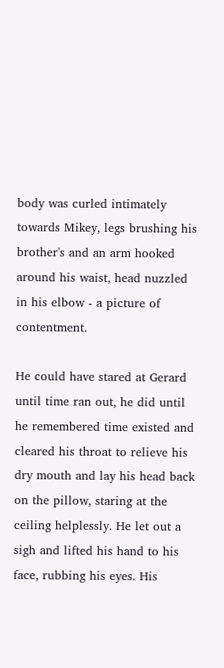body was curled intimately towards Mikey, legs brushing his brother's and an arm hooked around his waist, head nuzzled in his elbow - a picture of contentment.

He could have stared at Gerard until time ran out, he did until he remembered time existed and cleared his throat to relieve his dry mouth and lay his head back on the pillow, staring at the ceiling helplessly. He let out a sigh and lifted his hand to his face, rubbing his eyes. His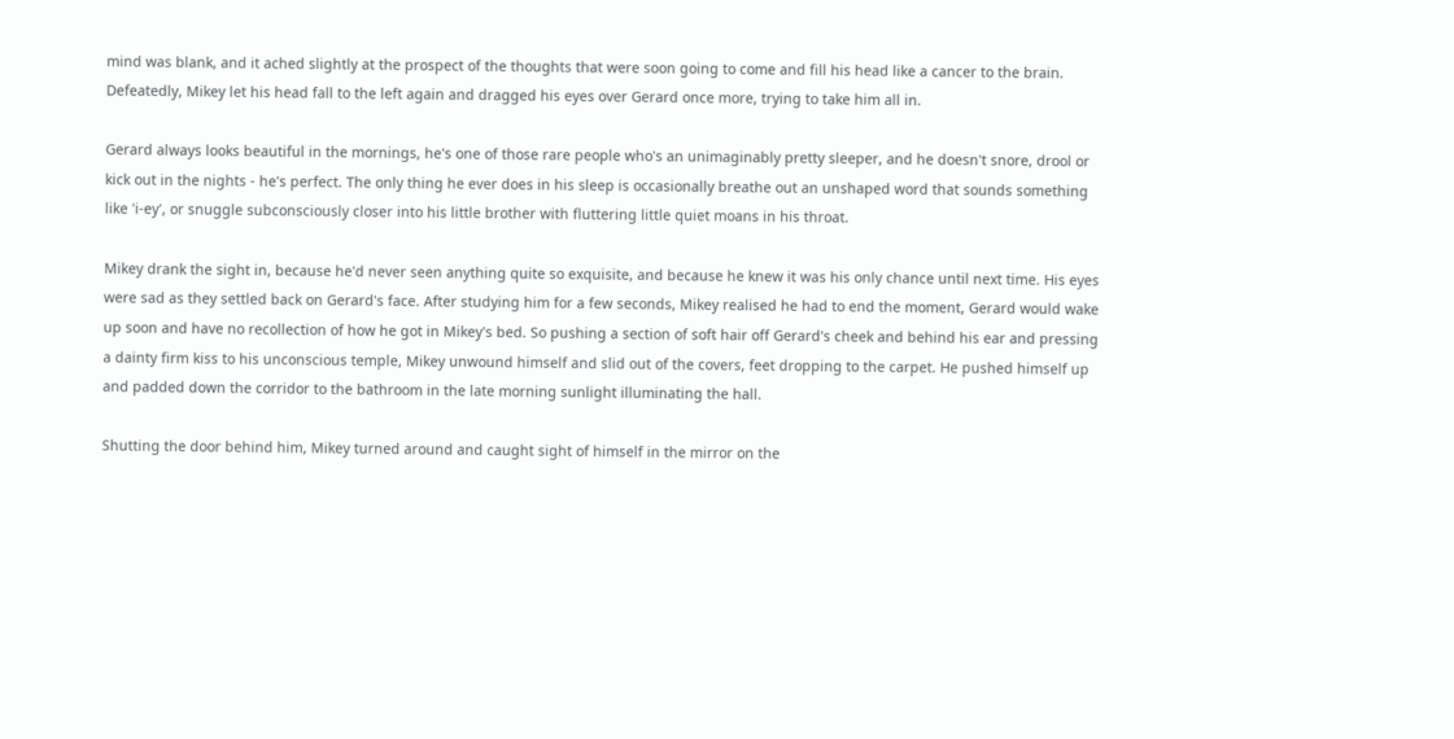mind was blank, and it ached slightly at the prospect of the thoughts that were soon going to come and fill his head like a cancer to the brain. Defeatedly, Mikey let his head fall to the left again and dragged his eyes over Gerard once more, trying to take him all in.

Gerard always looks beautiful in the mornings, he's one of those rare people who's an unimaginably pretty sleeper, and he doesn't snore, drool or kick out in the nights - he's perfect. The only thing he ever does in his sleep is occasionally breathe out an unshaped word that sounds something like 'i-ey', or snuggle subconsciously closer into his little brother with fluttering little quiet moans in his throat.

Mikey drank the sight in, because he'd never seen anything quite so exquisite, and because he knew it was his only chance until next time. His eyes were sad as they settled back on Gerard's face. After studying him for a few seconds, Mikey realised he had to end the moment, Gerard would wake up soon and have no recollection of how he got in Mikey's bed. So pushing a section of soft hair off Gerard's cheek and behind his ear and pressing a dainty firm kiss to his unconscious temple, Mikey unwound himself and slid out of the covers, feet dropping to the carpet. He pushed himself up and padded down the corridor to the bathroom in the late morning sunlight illuminating the hall.

Shutting the door behind him, Mikey turned around and caught sight of himself in the mirror on the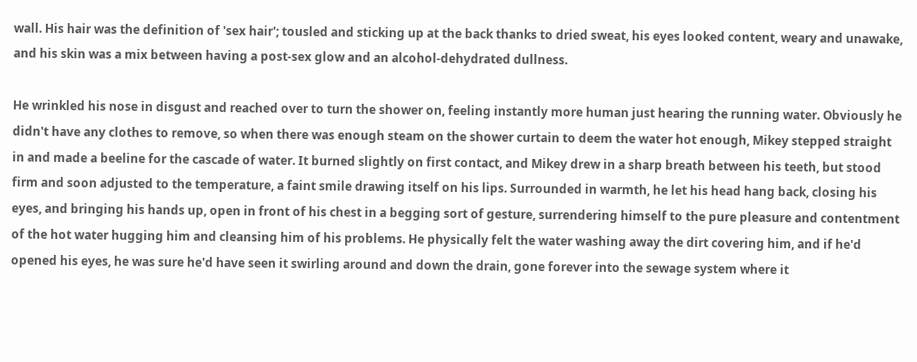wall. His hair was the definition of 'sex hair'; tousled and sticking up at the back thanks to dried sweat, his eyes looked content, weary and unawake, and his skin was a mix between having a post-sex glow and an alcohol-dehydrated dullness.

He wrinkled his nose in disgust and reached over to turn the shower on, feeling instantly more human just hearing the running water. Obviously he didn't have any clothes to remove, so when there was enough steam on the shower curtain to deem the water hot enough, Mikey stepped straight in and made a beeline for the cascade of water. It burned slightly on first contact, and Mikey drew in a sharp breath between his teeth, but stood firm and soon adjusted to the temperature, a faint smile drawing itself on his lips. Surrounded in warmth, he let his head hang back, closing his eyes, and bringing his hands up, open in front of his chest in a begging sort of gesture, surrendering himself to the pure pleasure and contentment of the hot water hugging him and cleansing him of his problems. He physically felt the water washing away the dirt covering him, and if he'd opened his eyes, he was sure he'd have seen it swirling around and down the drain, gone forever into the sewage system where it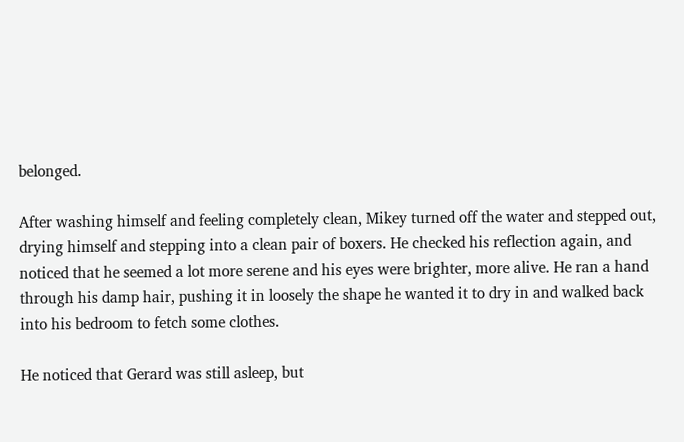belonged.

After washing himself and feeling completely clean, Mikey turned off the water and stepped out, drying himself and stepping into a clean pair of boxers. He checked his reflection again, and noticed that he seemed a lot more serene and his eyes were brighter, more alive. He ran a hand through his damp hair, pushing it in loosely the shape he wanted it to dry in and walked back into his bedroom to fetch some clothes.

He noticed that Gerard was still asleep, but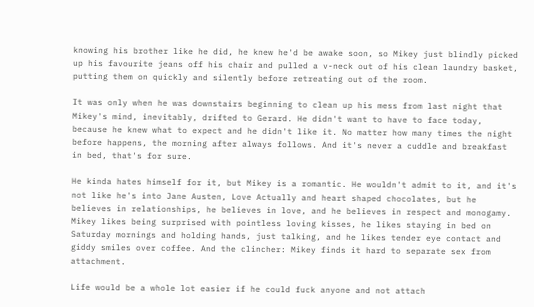knowing his brother like he did, he knew he'd be awake soon, so Mikey just blindly picked up his favourite jeans off his chair and pulled a v-neck out of his clean laundry basket, putting them on quickly and silently before retreating out of the room.

It was only when he was downstairs beginning to clean up his mess from last night that Mikey's mind, inevitably, drifted to Gerard. He didn't want to have to face today, because he knew what to expect and he didn't like it. No matter how many times the night before happens, the morning after always follows. And it's never a cuddle and breakfast in bed, that's for sure.

He kinda hates himself for it, but Mikey is a romantic. He wouldn't admit to it, and it's not like he's into Jane Austen, Love Actually and heart shaped chocolates, but he believes in relationships, he believes in love, and he believes in respect and monogamy. Mikey likes being surprised with pointless loving kisses, he likes staying in bed on Saturday mornings and holding hands, just talking, and he likes tender eye contact and giddy smiles over coffee. And the clincher: Mikey finds it hard to separate sex from attachment.

Life would be a whole lot easier if he could fuck anyone and not attach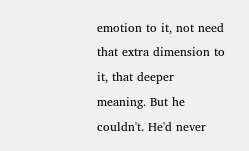emotion to it, not need that extra dimension to it, that deeper meaning. But he couldn't. He'd never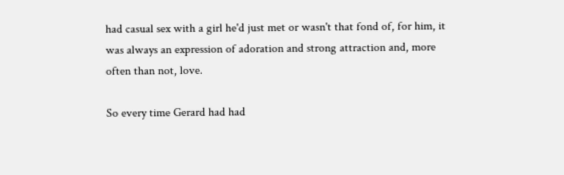had casual sex with a girl he'd just met or wasn't that fond of, for him, it was always an expression of adoration and strong attraction and, more often than not, love.

So every time Gerard had had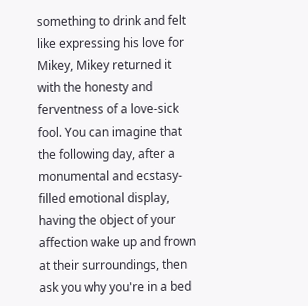something to drink and felt like expressing his love for Mikey, Mikey returned it with the honesty and ferventness of a love-sick fool. You can imagine that the following day, after a monumental and ecstasy-filled emotional display, having the object of your affection wake up and frown at their surroundings, then ask you why you're in a bed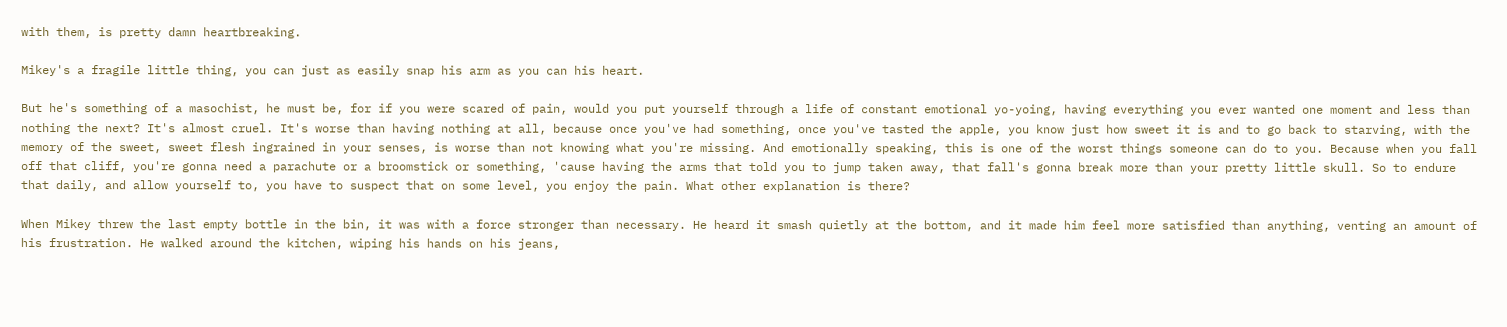with them, is pretty damn heartbreaking.

Mikey's a fragile little thing, you can just as easily snap his arm as you can his heart.

But he's something of a masochist, he must be, for if you were scared of pain, would you put yourself through a life of constant emotional yo-yoing, having everything you ever wanted one moment and less than nothing the next? It's almost cruel. It's worse than having nothing at all, because once you've had something, once you've tasted the apple, you know just how sweet it is and to go back to starving, with the memory of the sweet, sweet flesh ingrained in your senses, is worse than not knowing what you're missing. And emotionally speaking, this is one of the worst things someone can do to you. Because when you fall off that cliff, you're gonna need a parachute or a broomstick or something, 'cause having the arms that told you to jump taken away, that fall's gonna break more than your pretty little skull. So to endure that daily, and allow yourself to, you have to suspect that on some level, you enjoy the pain. What other explanation is there?

When Mikey threw the last empty bottle in the bin, it was with a force stronger than necessary. He heard it smash quietly at the bottom, and it made him feel more satisfied than anything, venting an amount of his frustration. He walked around the kitchen, wiping his hands on his jeans,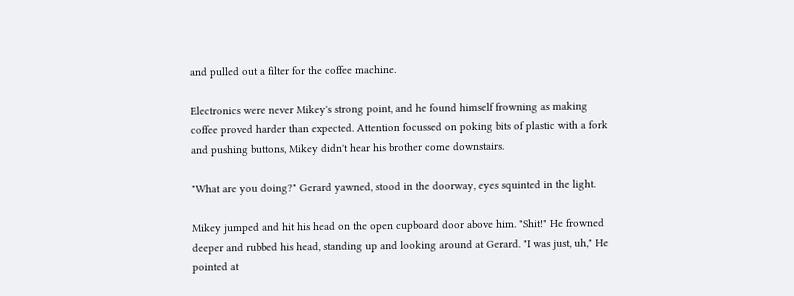and pulled out a filter for the coffee machine.

Electronics were never Mikey's strong point, and he found himself frowning as making coffee proved harder than expected. Attention focussed on poking bits of plastic with a fork and pushing buttons, Mikey didn't hear his brother come downstairs.

"What are you doing?" Gerard yawned, stood in the doorway, eyes squinted in the light.

Mikey jumped and hit his head on the open cupboard door above him. "Shit!" He frowned deeper and rubbed his head, standing up and looking around at Gerard. "I was just, uh," He pointed at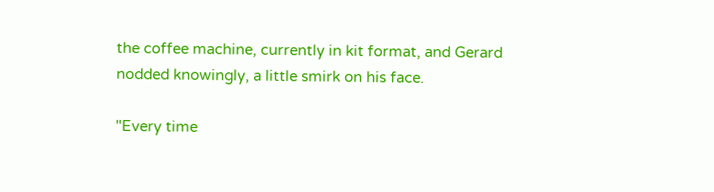the coffee machine, currently in kit format, and Gerard nodded knowingly, a little smirk on his face.

"Every time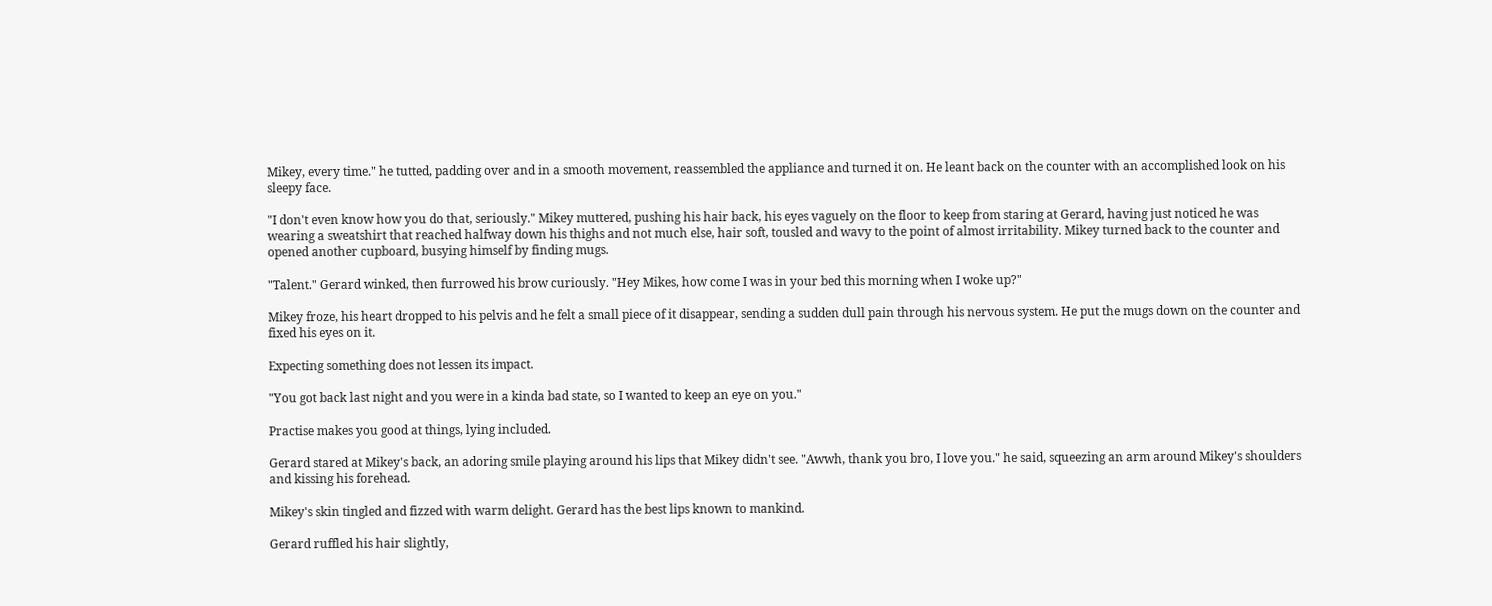Mikey, every time." he tutted, padding over and in a smooth movement, reassembled the appliance and turned it on. He leant back on the counter with an accomplished look on his sleepy face.

"I don't even know how you do that, seriously." Mikey muttered, pushing his hair back, his eyes vaguely on the floor to keep from staring at Gerard, having just noticed he was wearing a sweatshirt that reached halfway down his thighs and not much else, hair soft, tousled and wavy to the point of almost irritability. Mikey turned back to the counter and opened another cupboard, busying himself by finding mugs.

"Talent." Gerard winked, then furrowed his brow curiously. "Hey Mikes, how come I was in your bed this morning when I woke up?"

Mikey froze, his heart dropped to his pelvis and he felt a small piece of it disappear, sending a sudden dull pain through his nervous system. He put the mugs down on the counter and fixed his eyes on it.

Expecting something does not lessen its impact.

"You got back last night and you were in a kinda bad state, so I wanted to keep an eye on you."

Practise makes you good at things, lying included.

Gerard stared at Mikey's back, an adoring smile playing around his lips that Mikey didn't see. "Awwh, thank you bro, I love you." he said, squeezing an arm around Mikey's shoulders and kissing his forehead.

Mikey's skin tingled and fizzed with warm delight. Gerard has the best lips known to mankind.

Gerard ruffled his hair slightly,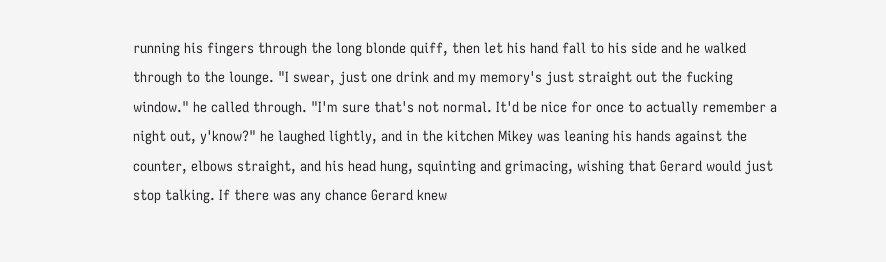running his fingers through the long blonde quiff, then let his hand fall to his side and he walked through to the lounge. "I swear, just one drink and my memory's just straight out the fucking window." he called through. "I'm sure that's not normal. It'd be nice for once to actually remember a night out, y'know?" he laughed lightly, and in the kitchen Mikey was leaning his hands against the counter, elbows straight, and his head hung, squinting and grimacing, wishing that Gerard would just stop talking. If there was any chance Gerard knew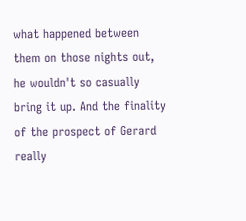what happened between them on those nights out, he wouldn't so casually bring it up. And the finality of the prospect of Gerard really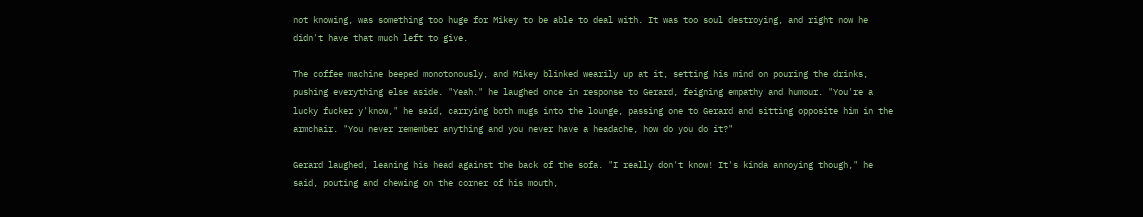not knowing, was something too huge for Mikey to be able to deal with. It was too soul destroying, and right now he didn't have that much left to give.

The coffee machine beeped monotonously, and Mikey blinked wearily up at it, setting his mind on pouring the drinks, pushing everything else aside. "Yeah." he laughed once in response to Gerard, feigning empathy and humour. "You're a lucky fucker y'know," he said, carrying both mugs into the lounge, passing one to Gerard and sitting opposite him in the armchair. "You never remember anything and you never have a headache, how do you do it?"

Gerard laughed, leaning his head against the back of the sofa. "I really don't know! It's kinda annoying though," he said, pouting and chewing on the corner of his mouth,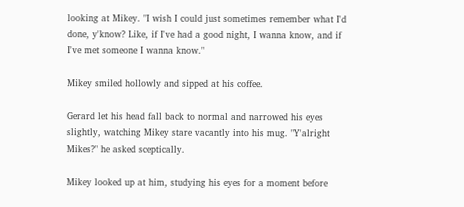looking at Mikey. "I wish I could just sometimes remember what I'd done, y'know? Like, if I've had a good night, I wanna know, and if I've met someone I wanna know."

Mikey smiled hollowly and sipped at his coffee.

Gerard let his head fall back to normal and narrowed his eyes slightly, watching Mikey stare vacantly into his mug. "Y'alright Mikes?" he asked sceptically.

Mikey looked up at him, studying his eyes for a moment before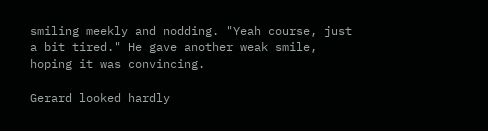smiling meekly and nodding. "Yeah course, just a bit tired." He gave another weak smile, hoping it was convincing.

Gerard looked hardly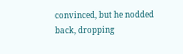convinced, but he nodded back, dropping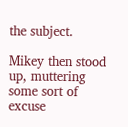the subject.

Mikey then stood up, muttering some sort of excuse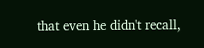that even he didn't recall,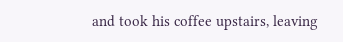and took his coffee upstairs, leaving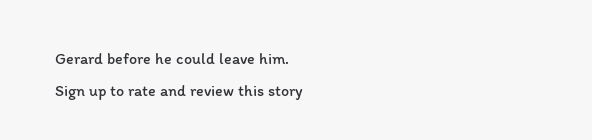Gerard before he could leave him.
Sign up to rate and review this story